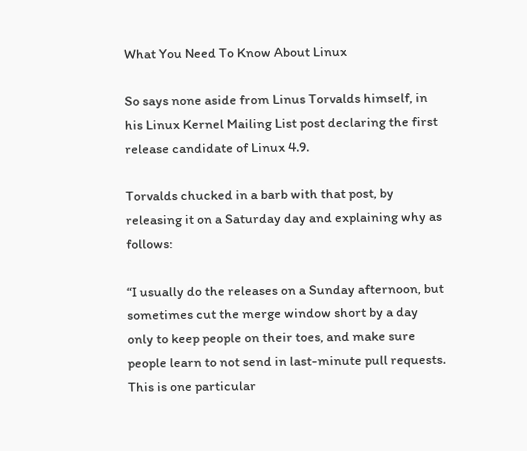What You Need To Know About Linux

So says none aside from Linus Torvalds himself, in his Linux Kernel Mailing List post declaring the first release candidate of Linux 4.9.

Torvalds chucked in a barb with that post, by releasing it on a Saturday day and explaining why as follows:

“I usually do the releases on a Sunday afternoon, but sometimes cut the merge window short by a day only to keep people on their toes, and make sure people learn to not send in last-minute pull requests. This is one particular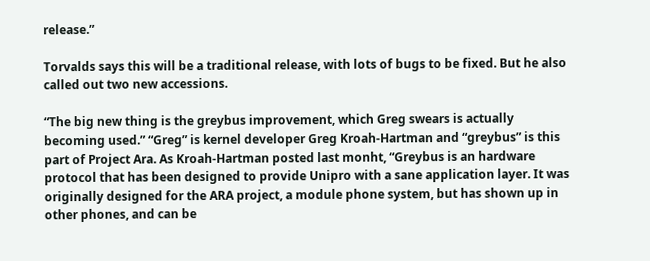release.”

Torvalds says this will be a traditional release, with lots of bugs to be fixed. But he also called out two new accessions.

“The big new thing is the greybus improvement, which Greg swears is actually becoming used.” “Greg” is kernel developer Greg Kroah-Hartman and “greybus” is this part of Project Ara. As Kroah-Hartman posted last monht, “Greybus is an hardware protocol that has been designed to provide Unipro with a sane application layer. It was originally designed for the ARA project, a module phone system, but has shown up in other phones, and can be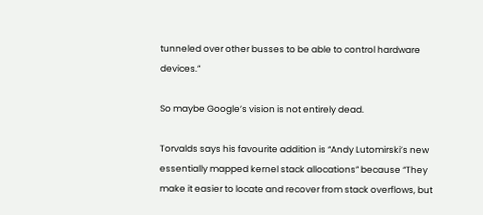tunneled over other busses to be able to control hardware devices.”

So maybe Google’s vision is not entirely dead.

Torvalds says his favourite addition is “Andy Lutomirski’s new essentially mapped kernel stack allocations” because “They make it easier to locate and recover from stack overflows, but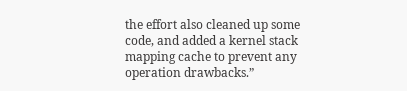the effort also cleaned up some code, and added a kernel stack mapping cache to prevent any operation drawbacks.”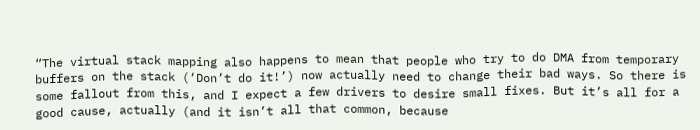“The virtual stack mapping also happens to mean that people who try to do DMA from temporary buffers on the stack (‘Don’t do it!’) now actually need to change their bad ways. So there is some fallout from this, and I expect a few drivers to desire small fixes. But it’s all for a good cause, actually (and it isn’t all that common, because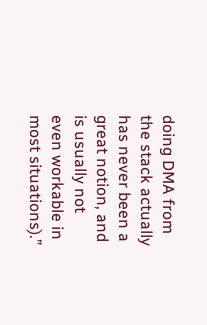doing DMA from the stack actually has never been a great notion, and is usually not even workable in most situations).”